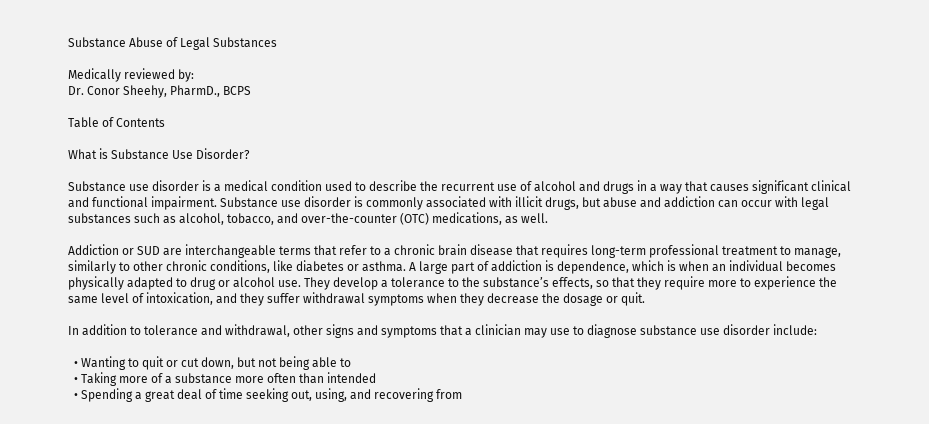Substance Abuse of Legal Substances

Medically reviewed by:
Dr. Conor Sheehy, PharmD., BCPS

Table of Contents

What is Substance Use Disorder?

Substance use disorder is a medical condition used to describe the recurrent use of alcohol and drugs in a way that causes significant clinical and functional impairment. Substance use disorder is commonly associated with illicit drugs, but abuse and addiction can occur with legal substances such as alcohol, tobacco, and over-the-counter (OTC) medications, as well.

Addiction or SUD are interchangeable terms that refer to a chronic brain disease that requires long-term professional treatment to manage, similarly to other chronic conditions, like diabetes or asthma. A large part of addiction is dependence, which is when an individual becomes physically adapted to drug or alcohol use. They develop a tolerance to the substance’s effects, so that they require more to experience the same level of intoxication, and they suffer withdrawal symptoms when they decrease the dosage or quit.

In addition to tolerance and withdrawal, other signs and symptoms that a clinician may use to diagnose substance use disorder include:

  • Wanting to quit or cut down, but not being able to
  • Taking more of a substance more often than intended
  • Spending a great deal of time seeking out, using, and recovering from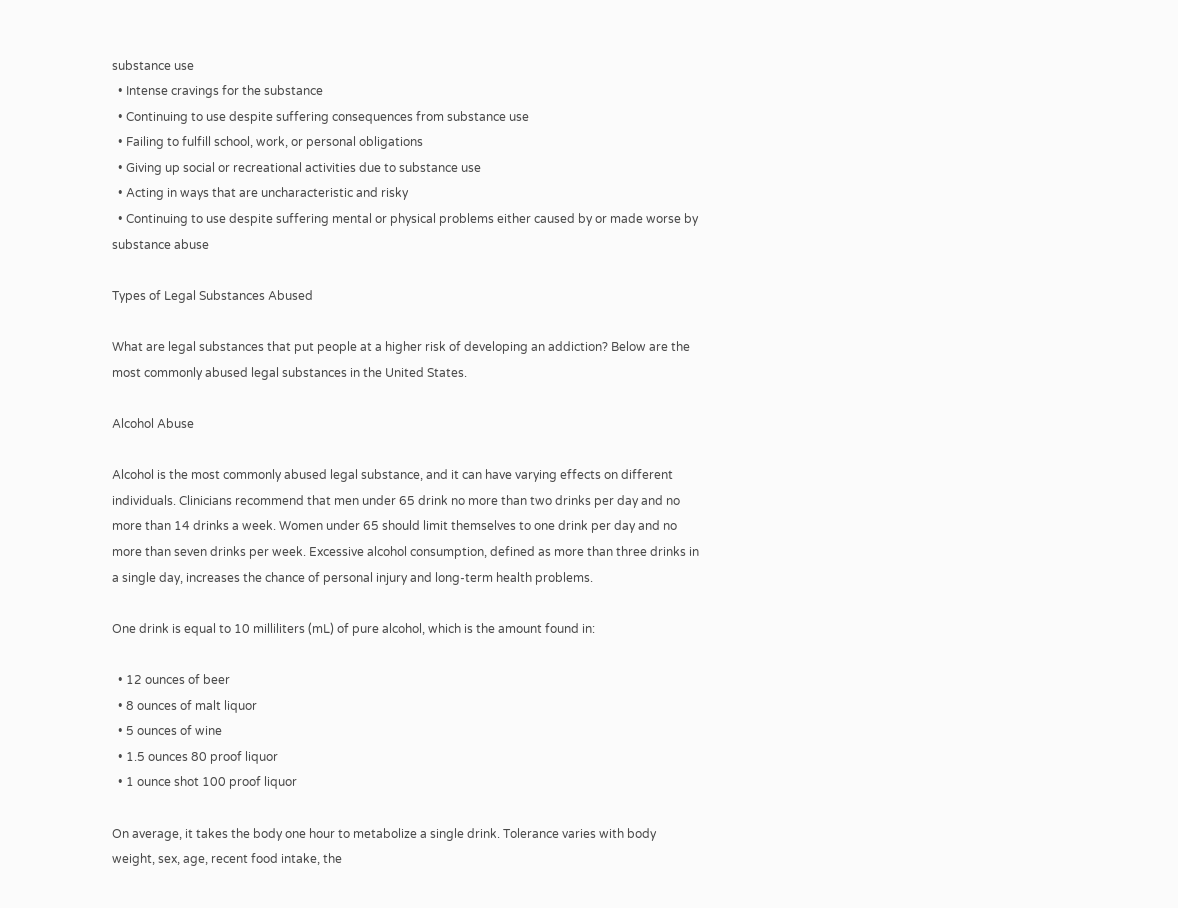substance use
  • Intense cravings for the substance
  • Continuing to use despite suffering consequences from substance use
  • Failing to fulfill school, work, or personal obligations
  • Giving up social or recreational activities due to substance use
  • Acting in ways that are uncharacteristic and risky
  • Continuing to use despite suffering mental or physical problems either caused by or made worse by substance abuse

Types of Legal Substances Abused

What are legal substances that put people at a higher risk of developing an addiction? Below are the most commonly abused legal substances in the United States.

Alcohol Abuse

Alcohol is the most commonly abused legal substance, and it can have varying effects on different individuals. Clinicians recommend that men under 65 drink no more than two drinks per day and no more than 14 drinks a week. Women under 65 should limit themselves to one drink per day and no more than seven drinks per week. Excessive alcohol consumption, defined as more than three drinks in a single day, increases the chance of personal injury and long-term health problems.

One drink is equal to 10 milliliters (mL) of pure alcohol, which is the amount found in:

  • 12 ounces of beer
  • 8 ounces of malt liquor
  • 5 ounces of wine
  • 1.5 ounces 80 proof liquor
  • 1 ounce shot 100 proof liquor

On average, it takes the body one hour to metabolize a single drink. Tolerance varies with body weight, sex, age, recent food intake, the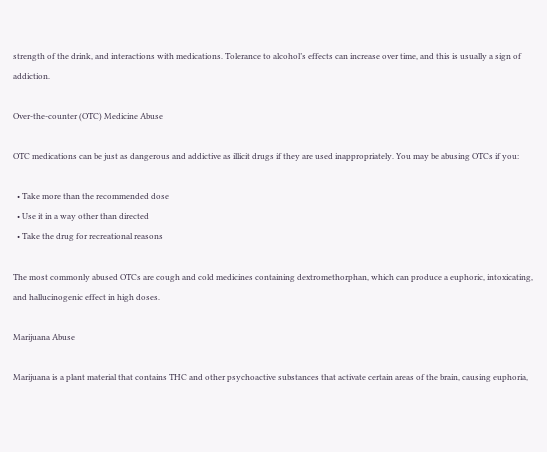strength of the drink, and interactions with medications. Tolerance to alcohol’s effects can increase over time, and this is usually a sign of addiction.

Over-the-counter (OTC) Medicine Abuse

OTC medications can be just as dangerous and addictive as illicit drugs if they are used inappropriately. You may be abusing OTCs if you:

  • Take more than the recommended dose
  • Use it in a way other than directed
  • Take the drug for recreational reasons

The most commonly abused OTCs are cough and cold medicines containing dextromethorphan, which can produce a euphoric, intoxicating, and hallucinogenic effect in high doses.

Marijuana Abuse

Marijuana is a plant material that contains THC and other psychoactive substances that activate certain areas of the brain, causing euphoria,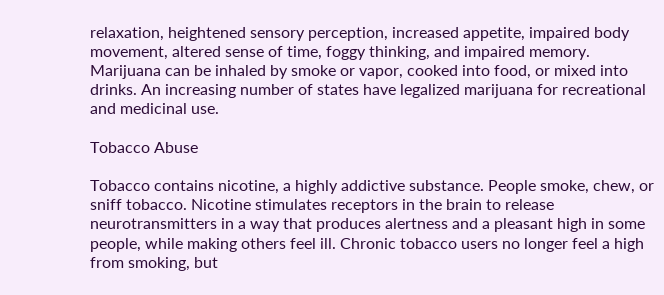relaxation, heightened sensory perception, increased appetite, impaired body movement, altered sense of time, foggy thinking, and impaired memory. Marijuana can be inhaled by smoke or vapor, cooked into food, or mixed into drinks. An increasing number of states have legalized marijuana for recreational and medicinal use.

Tobacco Abuse

Tobacco contains nicotine, a highly addictive substance. People smoke, chew, or sniff tobacco. Nicotine stimulates receptors in the brain to release neurotransmitters in a way that produces alertness and a pleasant high in some people, while making others feel ill. Chronic tobacco users no longer feel a high from smoking, but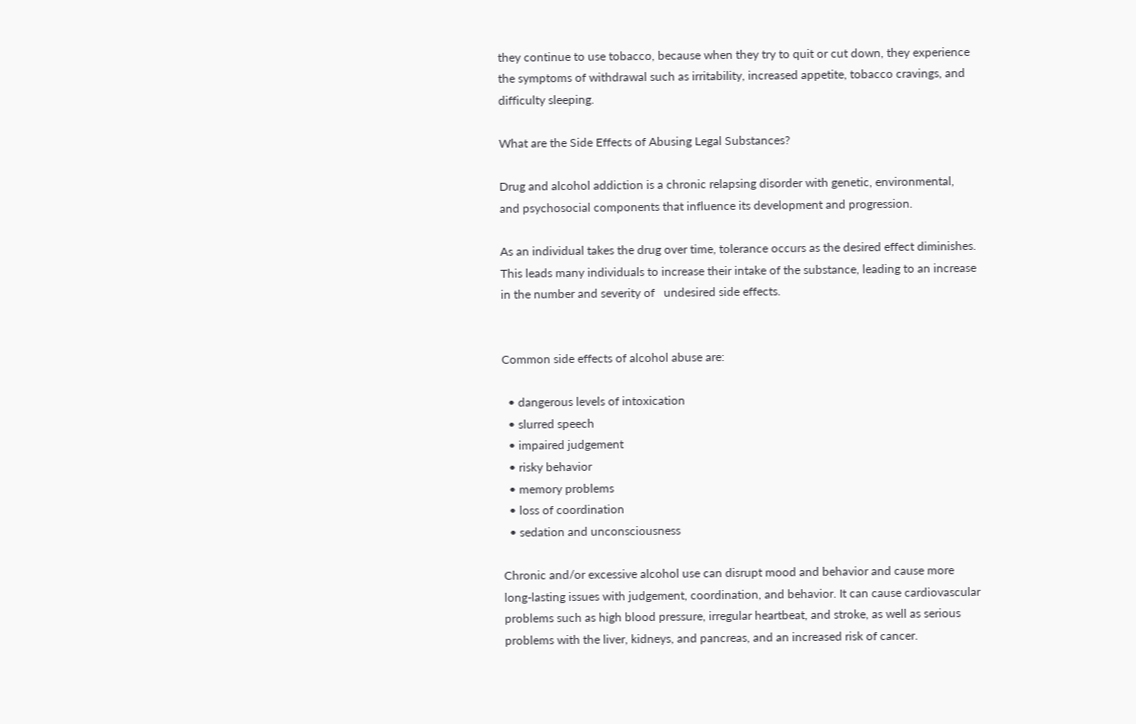they continue to use tobacco, because when they try to quit or cut down, they experience the symptoms of withdrawal such as irritability, increased appetite, tobacco cravings, and difficulty sleeping.

What are the Side Effects of Abusing Legal Substances?

Drug and alcohol addiction is a chronic relapsing disorder with genetic, environmental, and psychosocial components that influence its development and progression.

As an individual takes the drug over time, tolerance occurs as the desired effect diminishes. This leads many individuals to increase their intake of the substance, leading to an increase in the number and severity of   undesired side effects.


Common side effects of alcohol abuse are:

  • dangerous levels of intoxication
  • slurred speech
  • impaired judgement
  • risky behavior
  • memory problems
  • loss of coordination
  • sedation and unconsciousness

Chronic and/or excessive alcohol use can disrupt mood and behavior and cause more long-lasting issues with judgement, coordination, and behavior. It can cause cardiovascular problems such as high blood pressure, irregular heartbeat, and stroke, as well as serious problems with the liver, kidneys, and pancreas, and an increased risk of cancer.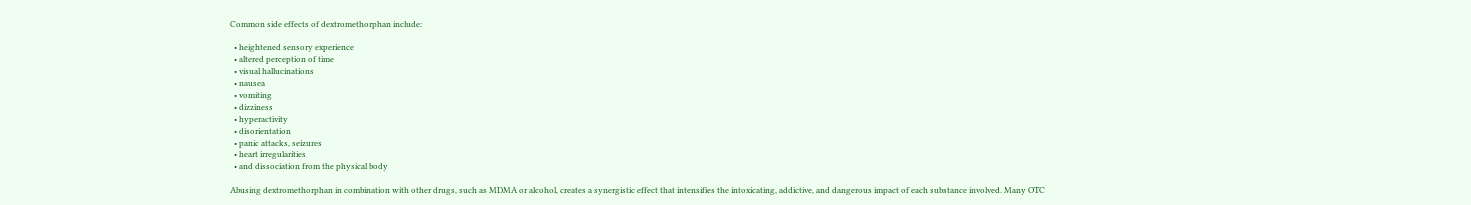Common side effects of dextromethorphan include:

  • heightened sensory experience
  • altered perception of time
  • visual hallucinations
  • nausea
  • vomiting
  • dizziness
  • hyperactivity
  • disorientation
  • panic attacks, seizures
  • heart irregularities
  • and dissociation from the physical body

Abusing dextromethorphan in combination with other drugs, such as MDMA or alcohol, creates a synergistic effect that intensifies the intoxicating, addictive, and dangerous impact of each substance involved. Many OTC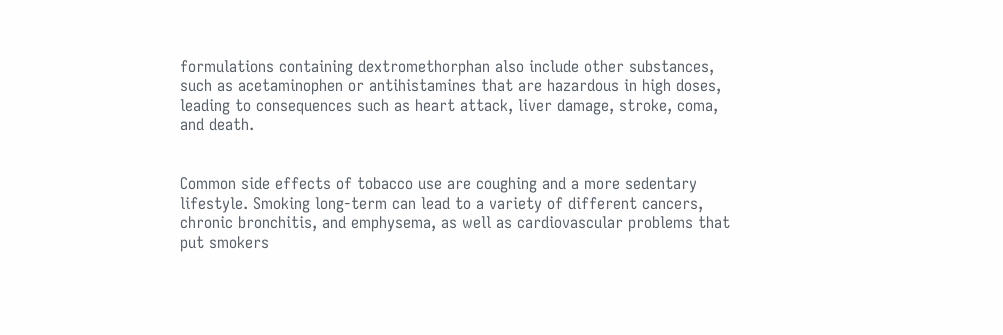formulations containing dextromethorphan also include other substances, such as acetaminophen or antihistamines that are hazardous in high doses, leading to consequences such as heart attack, liver damage, stroke, coma, and death.


Common side effects of tobacco use are coughing and a more sedentary lifestyle. Smoking long-term can lead to a variety of different cancers, chronic bronchitis, and emphysema, as well as cardiovascular problems that put smokers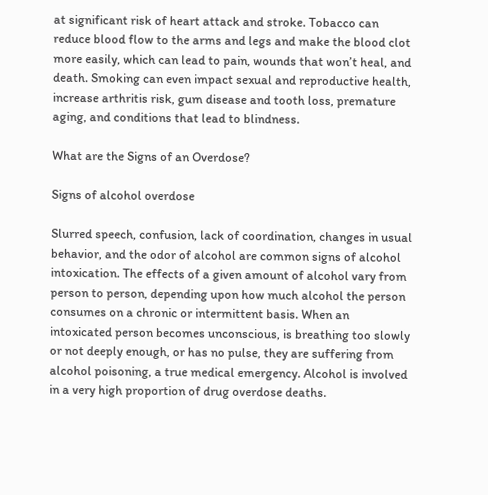at significant risk of heart attack and stroke. Tobacco can reduce blood flow to the arms and legs and make the blood clot more easily, which can lead to pain, wounds that won’t heal, and death. Smoking can even impact sexual and reproductive health, increase arthritis risk, gum disease and tooth loss, premature aging, and conditions that lead to blindness.

What are the Signs of an Overdose?

Signs of alcohol overdose

Slurred speech, confusion, lack of coordination, changes in usual behavior, and the odor of alcohol are common signs of alcohol intoxication. The effects of a given amount of alcohol vary from person to person, depending upon how much alcohol the person consumes on a chronic or intermittent basis. When an intoxicated person becomes unconscious, is breathing too slowly or not deeply enough, or has no pulse, they are suffering from alcohol poisoning, a true medical emergency. Alcohol is involved in a very high proportion of drug overdose deaths.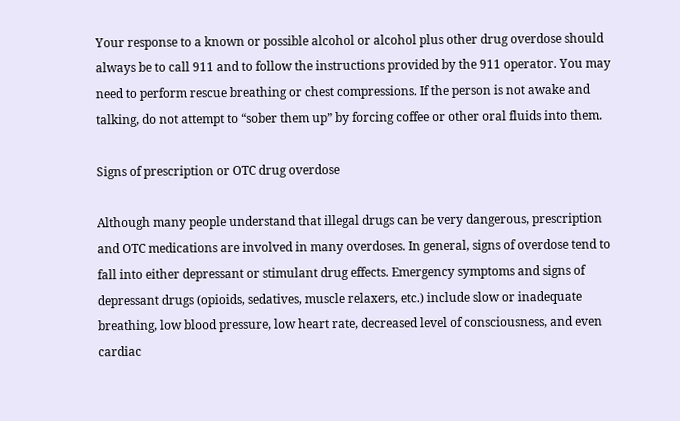Your response to a known or possible alcohol or alcohol plus other drug overdose should always be to call 911 and to follow the instructions provided by the 911 operator. You may need to perform rescue breathing or chest compressions. If the person is not awake and talking, do not attempt to “sober them up” by forcing coffee or other oral fluids into them.

Signs of prescription or OTC drug overdose

Although many people understand that illegal drugs can be very dangerous, prescription and OTC medications are involved in many overdoses. In general, signs of overdose tend to fall into either depressant or stimulant drug effects. Emergency symptoms and signs of depressant drugs (opioids, sedatives, muscle relaxers, etc.) include slow or inadequate breathing, low blood pressure, low heart rate, decreased level of consciousness, and even cardiac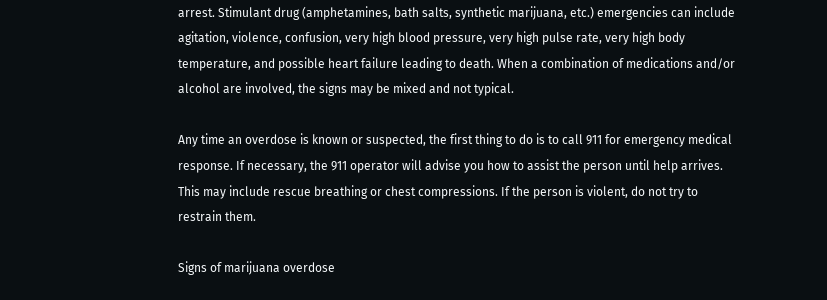arrest. Stimulant drug (amphetamines, bath salts, synthetic marijuana, etc.) emergencies can include agitation, violence, confusion, very high blood pressure, very high pulse rate, very high body temperature, and possible heart failure leading to death. When a combination of medications and/or alcohol are involved, the signs may be mixed and not typical.

Any time an overdose is known or suspected, the first thing to do is to call 911 for emergency medical response. If necessary, the 911 operator will advise you how to assist the person until help arrives. This may include rescue breathing or chest compressions. If the person is violent, do not try to restrain them.

Signs of marijuana overdose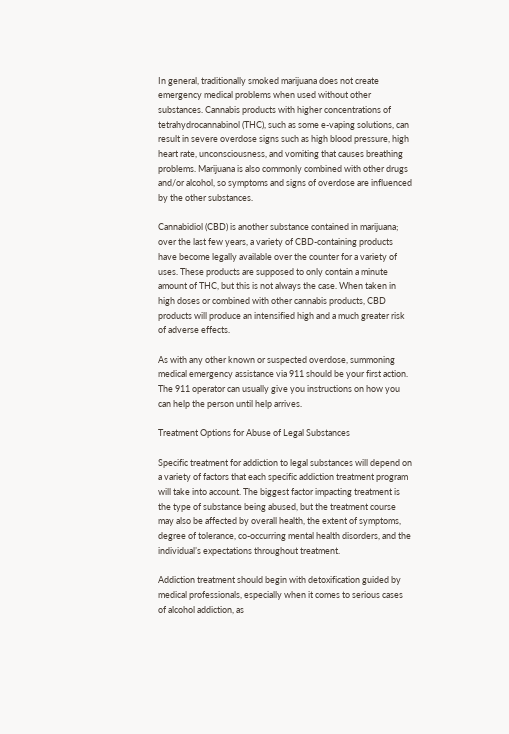In general, traditionally smoked marijuana does not create emergency medical problems when used without other substances. Cannabis products with higher concentrations of tetrahydrocannabinol (THC), such as some e-vaping solutions, can result in severe overdose signs such as high blood pressure, high heart rate, unconsciousness, and vomiting that causes breathing problems. Marijuana is also commonly combined with other drugs and/or alcohol, so symptoms and signs of overdose are influenced by the other substances.

Cannabidiol (CBD) is another substance contained in marijuana; over the last few years, a variety of CBD-containing products have become legally available over the counter for a variety of uses. These products are supposed to only contain a minute amount of THC, but this is not always the case. When taken in high doses or combined with other cannabis products, CBD products will produce an intensified high and a much greater risk of adverse effects.

As with any other known or suspected overdose, summoning medical emergency assistance via 911 should be your first action. The 911 operator can usually give you instructions on how you can help the person until help arrives.

Treatment Options for Abuse of Legal Substances

Specific treatment for addiction to legal substances will depend on a variety of factors that each specific addiction treatment program will take into account. The biggest factor impacting treatment is the type of substance being abused, but the treatment course may also be affected by overall health, the extent of symptoms, degree of tolerance, co-occurring mental health disorders, and the individual’s expectations throughout treatment.

Addiction treatment should begin with detoxification guided by medical professionals, especially when it comes to serious cases of alcohol addiction, as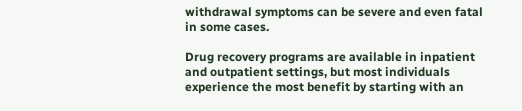withdrawal symptoms can be severe and even fatal in some cases.

Drug recovery programs are available in inpatient and outpatient settings, but most individuals experience the most benefit by starting with an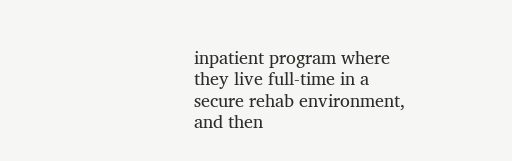inpatient program where they live full-time in a secure rehab environment, and then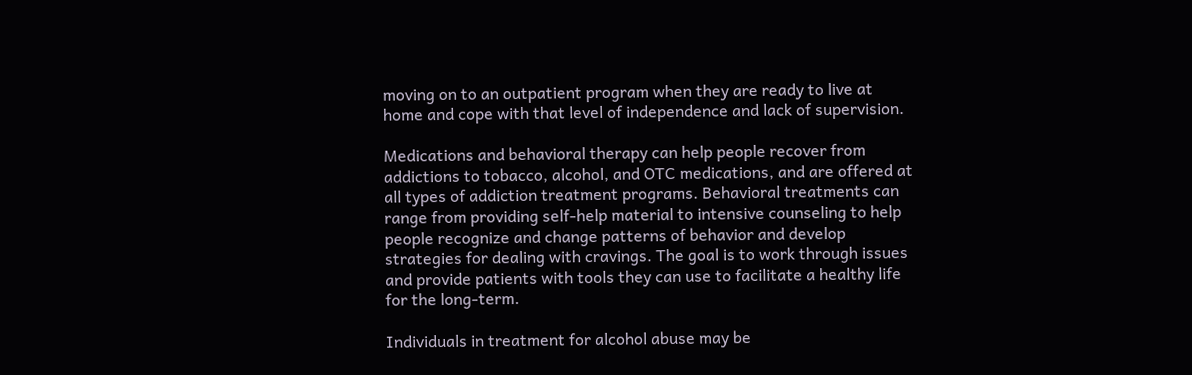moving on to an outpatient program when they are ready to live at home and cope with that level of independence and lack of supervision.

Medications and behavioral therapy can help people recover from addictions to tobacco, alcohol, and OTC medications, and are offered at all types of addiction treatment programs. Behavioral treatments can range from providing self-help material to intensive counseling to help people recognize and change patterns of behavior and develop strategies for dealing with cravings. The goal is to work through issues and provide patients with tools they can use to facilitate a healthy life for the long-term.

Individuals in treatment for alcohol abuse may be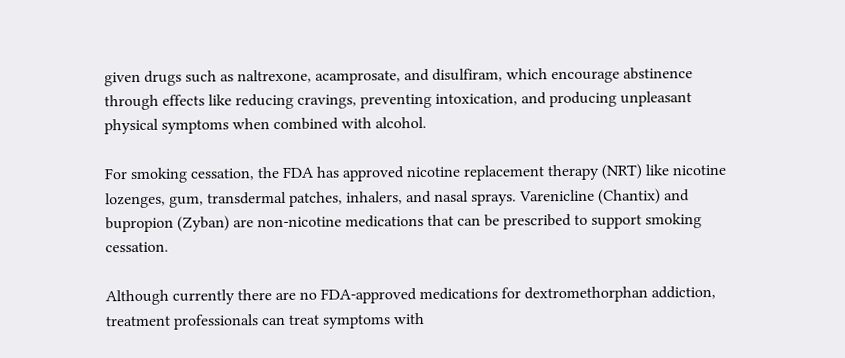given drugs such as naltrexone, acamprosate, and disulfiram, which encourage abstinence through effects like reducing cravings, preventing intoxication, and producing unpleasant physical symptoms when combined with alcohol.

For smoking cessation, the FDA has approved nicotine replacement therapy (NRT) like nicotine lozenges, gum, transdermal patches, inhalers, and nasal sprays. Varenicline (Chantix) and bupropion (Zyban) are non-nicotine medications that can be prescribed to support smoking cessation.

Although currently there are no FDA-approved medications for dextromethorphan addiction, treatment professionals can treat symptoms with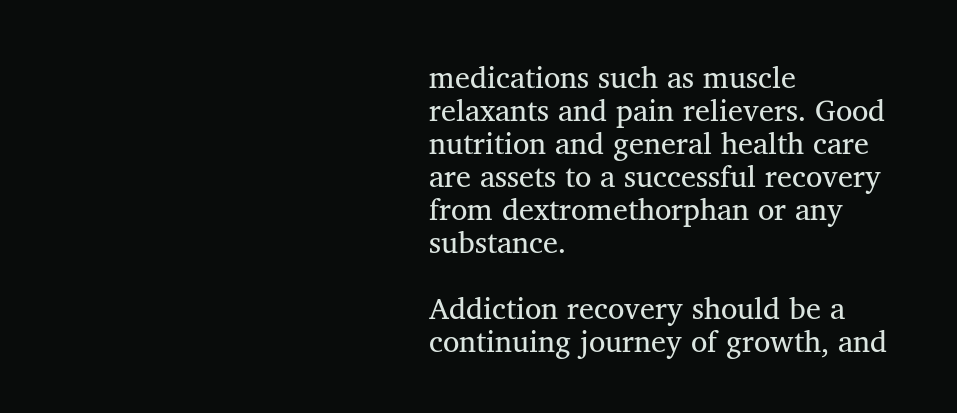medications such as muscle relaxants and pain relievers. Good nutrition and general health care are assets to a successful recovery from dextromethorphan or any substance.

Addiction recovery should be a continuing journey of growth, and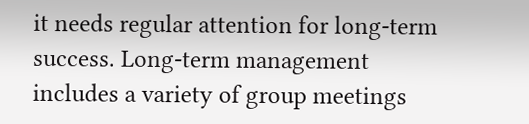it needs regular attention for long-term success. Long-term management includes a variety of group meetings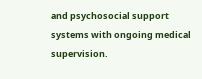and psychosocial support systems with ongoing medical supervision.